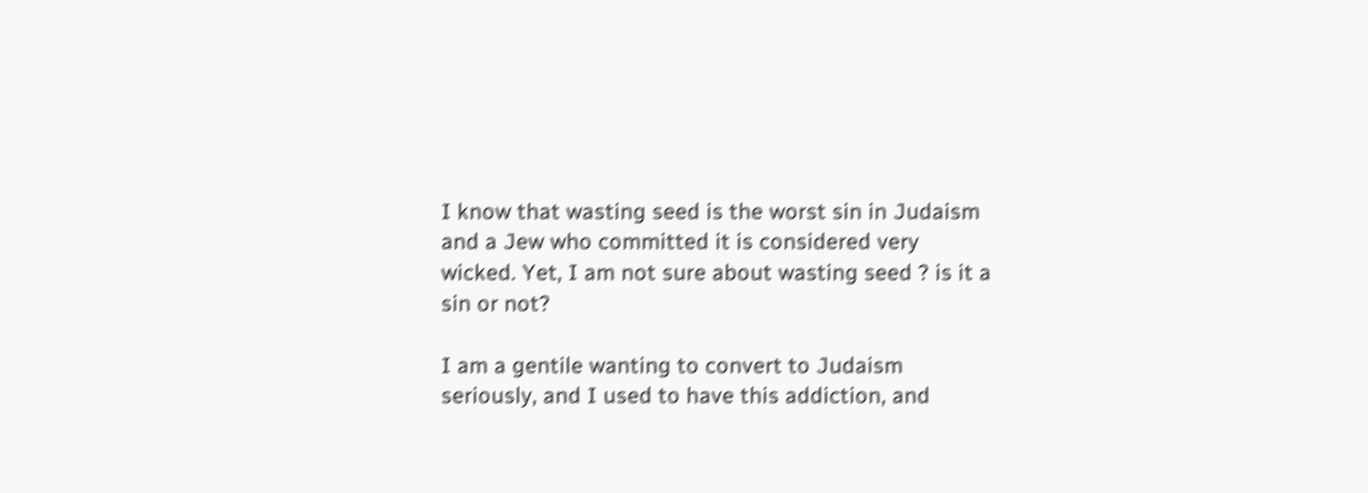I know that wasting seed is the worst sin in Judaism and a Jew who committed it is considered very wicked. Yet, I am not sure about wasting seed ? is it a sin or not?

I am a gentile wanting to convert to Judaism seriously, and I used to have this addiction, and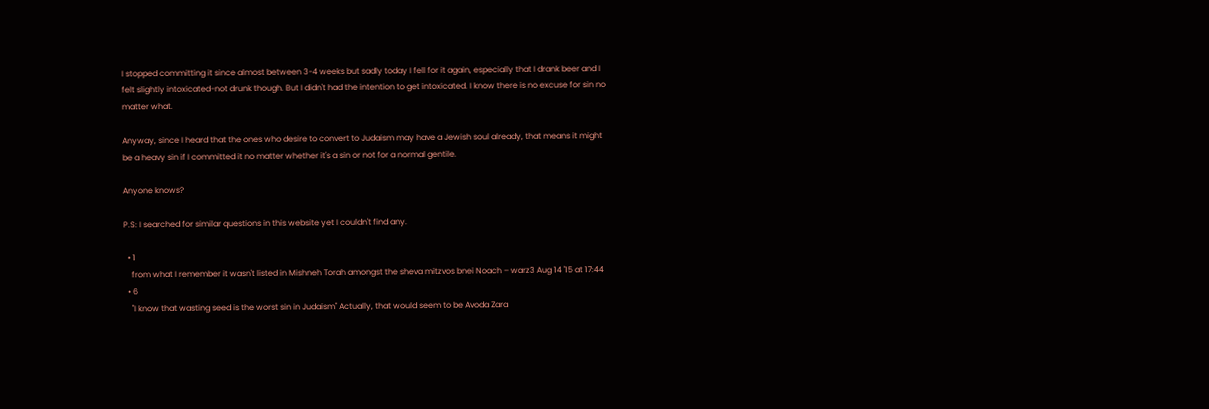I stopped committing it since almost between 3-4 weeks but sadly today I fell for it again, especially that I drank beer and I felt slightly intoxicated-not drunk though. But I didn't had the intention to get intoxicated. I know there is no excuse for sin no matter what.

Anyway, since I heard that the ones who desire to convert to Judaism may have a Jewish soul already, that means it might be a heavy sin if I committed it no matter whether it's a sin or not for a normal gentile.

Anyone knows?

P.S: I searched for similar questions in this website yet I couldn't find any.

  • 1
    from what I remember it wasn't listed in Mishneh Torah amongst the sheva mitzvos bnei Noach – warz3 Aug 14 '15 at 17:44
  • 6
    "I know that wasting seed is the worst sin in Judaism" Actually, that would seem to be Avoda Zara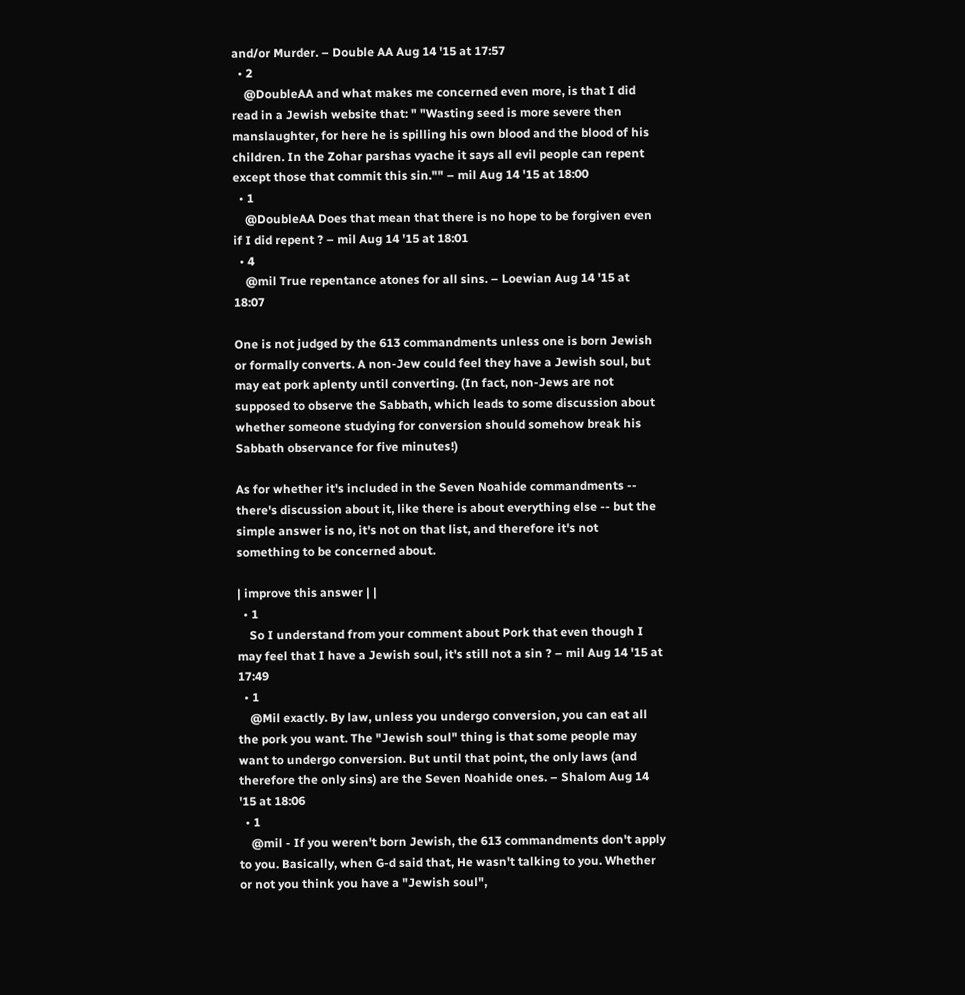and/or Murder. – Double AA Aug 14 '15 at 17:57
  • 2
    @DoubleAA and what makes me concerned even more, is that I did read in a Jewish website that: " "Wasting seed is more severe then manslaughter, for here he is spilling his own blood and the blood of his children. In the Zohar parshas vyache it says all evil people can repent except those that commit this sin."" – mil Aug 14 '15 at 18:00
  • 1
    @DoubleAA Does that mean that there is no hope to be forgiven even if I did repent ? – mil Aug 14 '15 at 18:01
  • 4
    @mil True repentance atones for all sins. – Loewian Aug 14 '15 at 18:07

One is not judged by the 613 commandments unless one is born Jewish or formally converts. A non-Jew could feel they have a Jewish soul, but may eat pork aplenty until converting. (In fact, non-Jews are not supposed to observe the Sabbath, which leads to some discussion about whether someone studying for conversion should somehow break his Sabbath observance for five minutes!)

As for whether it's included in the Seven Noahide commandments -- there's discussion about it, like there is about everything else -- but the simple answer is no, it's not on that list, and therefore it's not something to be concerned about.

| improve this answer | |
  • 1
    So I understand from your comment about Pork that even though I may feel that I have a Jewish soul, it's still not a sin ? – mil Aug 14 '15 at 17:49
  • 1
    @Mil exactly. By law, unless you undergo conversion, you can eat all the pork you want. The "Jewish soul" thing is that some people may want to undergo conversion. But until that point, the only laws (and therefore the only sins) are the Seven Noahide ones. – Shalom Aug 14 '15 at 18:06
  • 1
    @mil - If you weren't born Jewish, the 613 commandments don't apply to you. Basically, when G-d said that, He wasn't talking to you. Whether or not you think you have a "Jewish soul",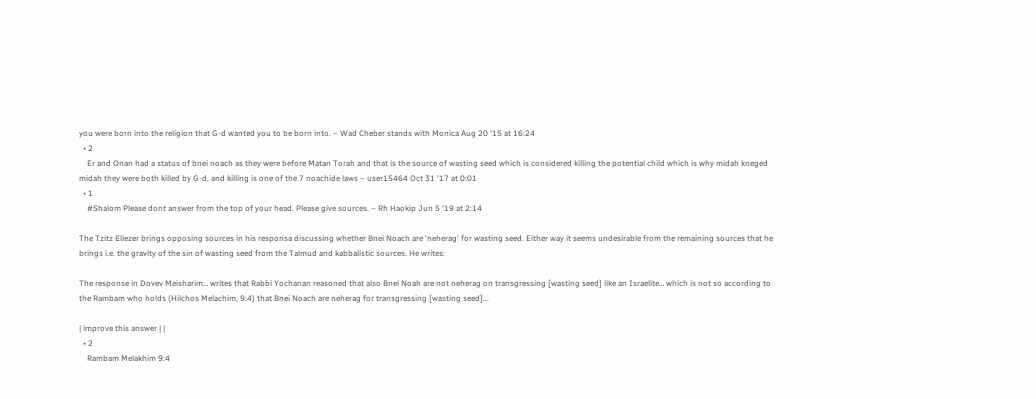you were born into the religion that G-d wanted you to be born into. – Wad Cheber stands with Monica Aug 20 '15 at 16:24
  • 2
    Er and Onan had a status of bnei noach as they were before Matan Torah and that is the source of wasting seed which is considered killing the potential child which is why midah kneged midah they were both killed by G-d, and killing is one of the 7 noachide laws – user15464 Oct 31 '17 at 0:01
  • 1
    #Shalom Please dont answer from the top of your head. Please give sources. – Rh Haokip Jun 5 '19 at 2:14

The Tzitz Eliezer brings opposing sources in his responsa discussing whether Bnei Noach are 'neherag' for wasting seed. Either way it seems undesirable from the remaining sources that he brings i.e. the gravity of the sin of wasting seed from the Talmud and kabbalistic sources. He writes:

The response in Dovev Meisharim… writes that Rabbi Yochanan reasoned that also Bnei Noah are not neherag on transgressing [wasting seed] like an Israelite… which is not so according to the Rambam who holds (Hilchos Melachim, 9:4) that Bnei Noach are neherag for transgressing [wasting seed]...

| improve this answer | |
  • 2
    Rambam Melakhim 9:4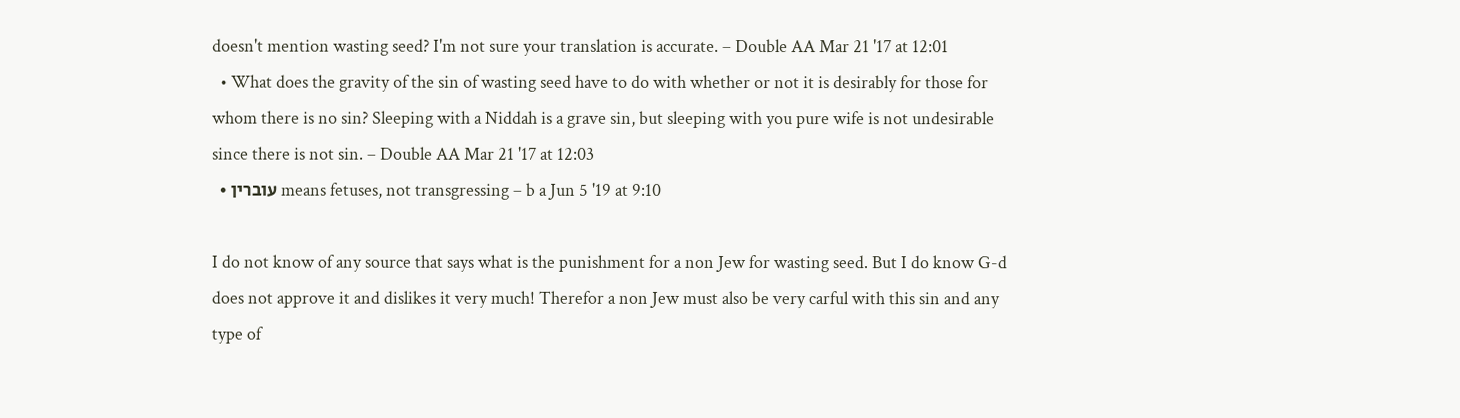doesn't mention wasting seed? I'm not sure your translation is accurate. – Double AA Mar 21 '17 at 12:01
  • What does the gravity of the sin of wasting seed have to do with whether or not it is desirably for those for whom there is no sin? Sleeping with a Niddah is a grave sin, but sleeping with you pure wife is not undesirable since there is not sin. – Double AA Mar 21 '17 at 12:03
  • עוברין means fetuses, not transgressing – b a Jun 5 '19 at 9:10

I do not know of any source that says what is the punishment for a non Jew for wasting seed. But I do know G-d does not approve it and dislikes it very much! Therefor a non Jew must also be very carful with this sin and any type of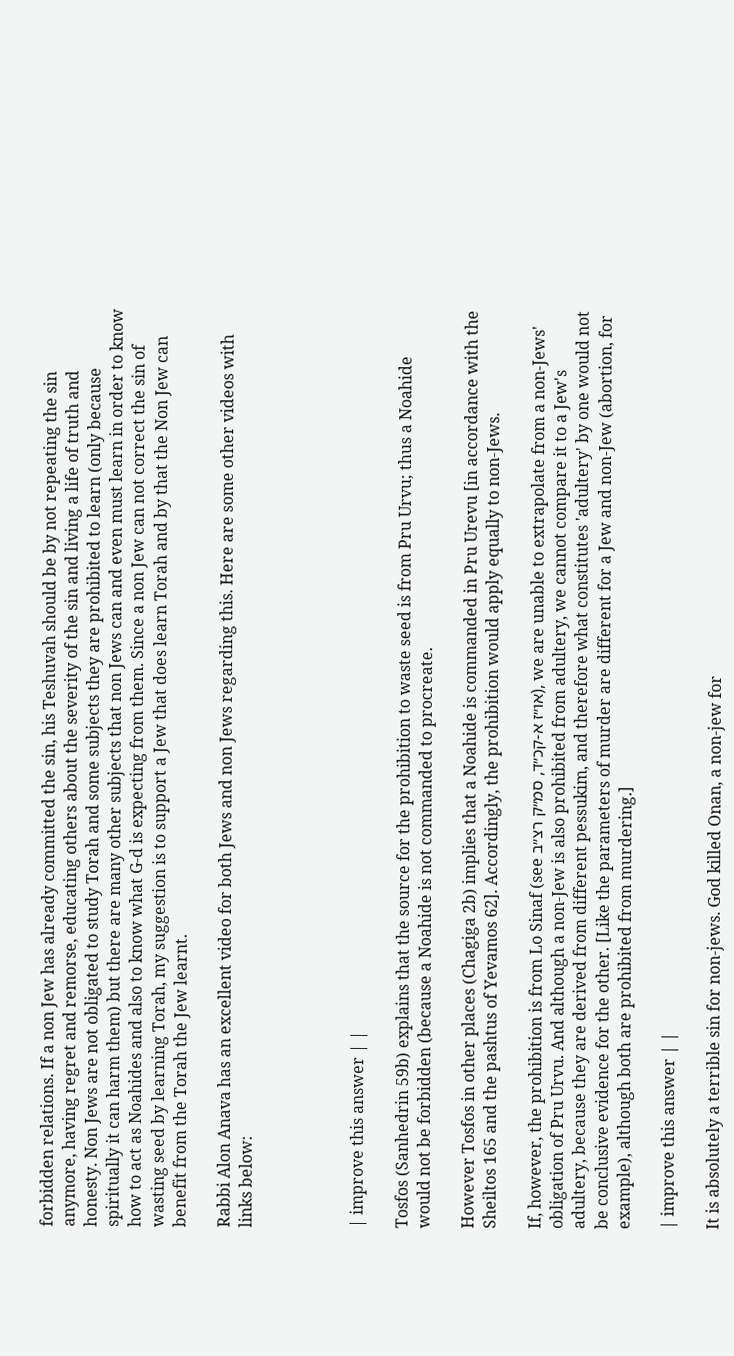forbidden relations. If a non Jew has already committed the sin, his Teshuvah should be by not repeating the sin anymore, having regret and remorse, educating others about the severity of the sin and living a life of truth and honesty. Non Jews are not obligated to study Torah and some subjects they are prohibited to learn (only because spiritually it can harm them) but there are many other subjects that non Jews can and even must learn in order to know how to act as Noahides and also to know what G-d is expecting from them. Since a non Jew can not correct the sin of wasting seed by learning Torah, my suggestion is to support a Jew that does learn Torah and by that the Non Jew can benefit from the Torah the Jew learnt.

Rabbi Alon Anava has an excellent video for both Jews and non Jews regarding this. Here are some other videos with links below:




| improve this answer | |

Tosfos (Sanhedrin 59b) explains that the source for the prohibition to waste seed is from Pru Urvu; thus a Noahide would not be forbidden (because a Noahide is not commanded to procreate.

However Tosfos in other places (Chagiga 2b) implies that a Noahide is commanded in Pru Urevu [in accordance with the Sheiltos 165 and the pashtus of Yevamos 62]. Accordingly, the prohibition would apply equally to non-Jews.

If, however, the prohibition is from Lo Sinaf (see או״ז א-קכ״ד, סמ״ק רצ״ב), we are unable to extrapolate from a non-Jews' obligation of Pru Urvu. And although a non-Jew is also prohibited from adultery, we cannot compare it to a Jew's adultery, because they are derived from different pessukim, and therefore what constitutes 'adultery' by one would not be conclusive evidence for the other. [Like the parameters of murder are different for a Jew and non-Jew (abortion, for example), although both are prohibited from murdering.]

| improve this answer | |

It is absolutely a terrible sin for non-jews. God killed Onan, a non-jew for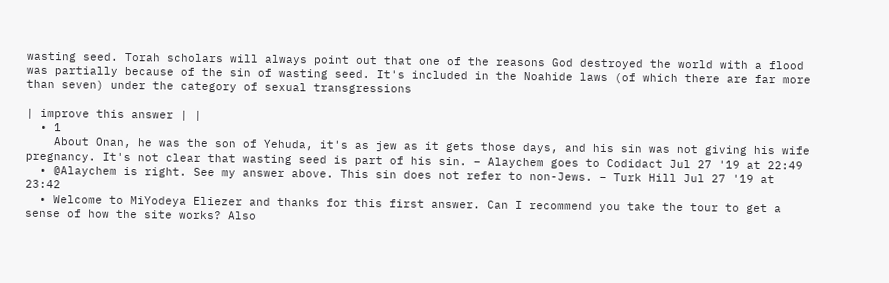wasting seed. Torah scholars will always point out that one of the reasons God destroyed the world with a flood was partially because of the sin of wasting seed. It's included in the Noahide laws (of which there are far more than seven) under the category of sexual transgressions

| improve this answer | |
  • 1
    About Onan, he was the son of Yehuda, it's as jew as it gets those days, and his sin was not giving his wife pregnancy. It's not clear that wasting seed is part of his sin. – Alaychem goes to Codidact Jul 27 '19 at 22:49
  • @Alaychem is right. See my answer above. This sin does not refer to non-Jews. – Turk Hill Jul 27 '19 at 23:42
  • Welcome to MiYodeya Eliezer and thanks for this first answer. Can I recommend you take the tour to get a sense of how the site works? Also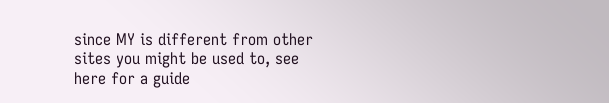since MY is different from other sites you might be used to, see here for a guide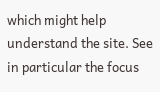which might help understand the site. See in particular the focus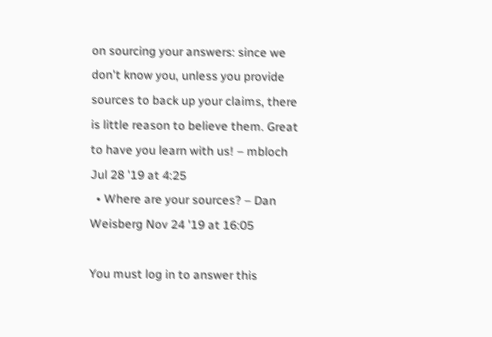on sourcing your answers: since we don't know you, unless you provide sources to back up your claims, there is little reason to believe them. Great to have you learn with us! – mbloch Jul 28 '19 at 4:25
  • Where are your sources? – Dan Weisberg Nov 24 '19 at 16:05

You must log in to answer this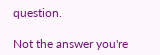question.

Not the answer you're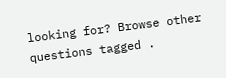looking for? Browse other questions tagged .